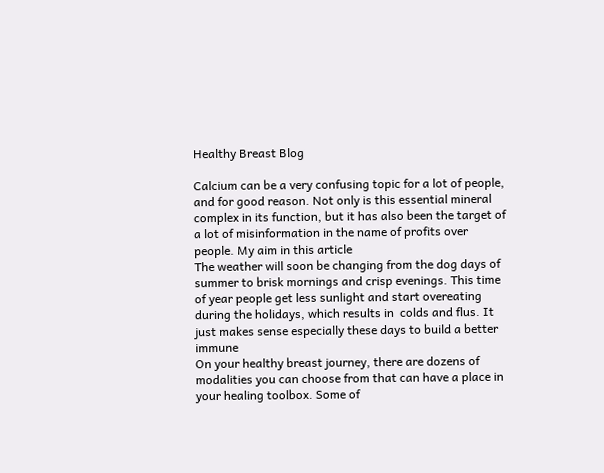Healthy Breast Blog

Calcium can be a very confusing topic for a lot of people, and for good reason. Not only is this essential mineral complex in its function, but it has also been the target of a lot of misinformation in the name of profits over people. My aim in this article
The weather will soon be changing from the dog days of summer to brisk mornings and crisp evenings. This time of year people get less sunlight and start overeating during the holidays, which results in  colds and flus. It just makes sense especially these days to build a better immune
On your healthy breast journey, there are dozens of modalities you can choose from that can have a place in your healing toolbox. Some of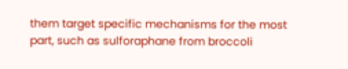them target specific mechanisms for the most part, such as sulforaphane from broccoli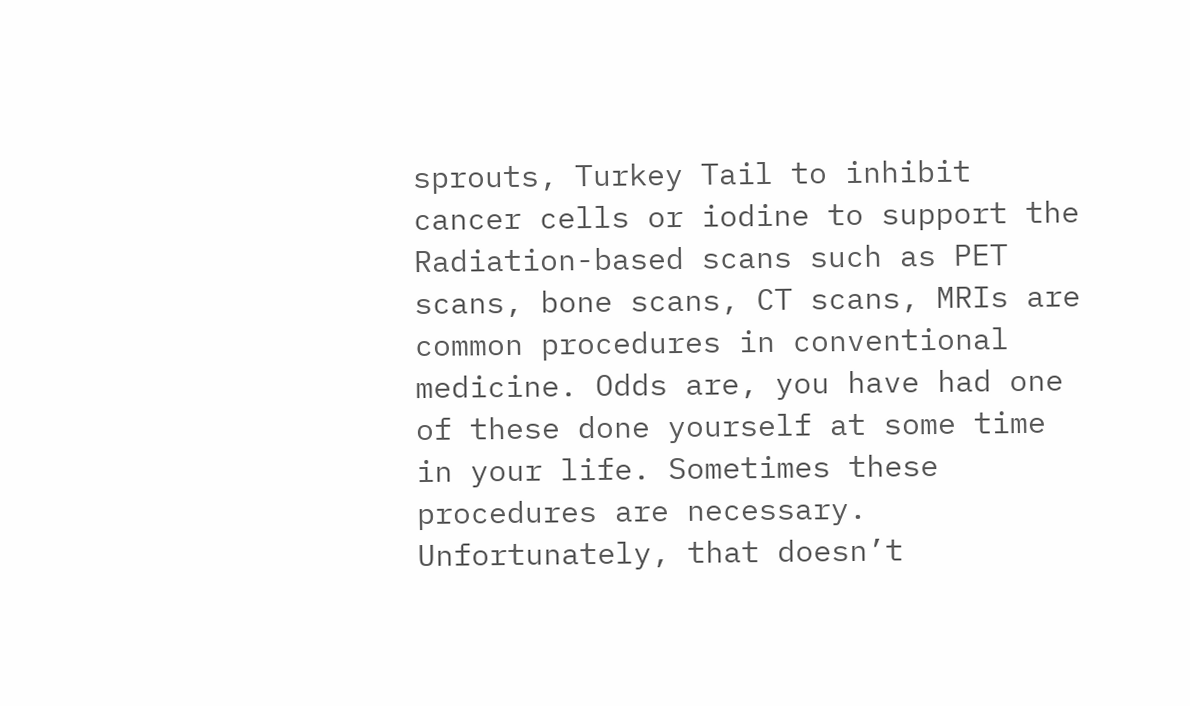sprouts, Turkey Tail to inhibit cancer cells or iodine to support the
Radiation-based scans such as PET scans, bone scans, CT scans, MRIs are common procedures in conventional medicine. Odds are, you have had one of these done yourself at some time in your life. Sometimes these procedures are necessary. Unfortunately, that doesn’t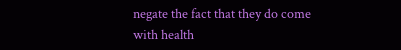negate the fact that they do come with health